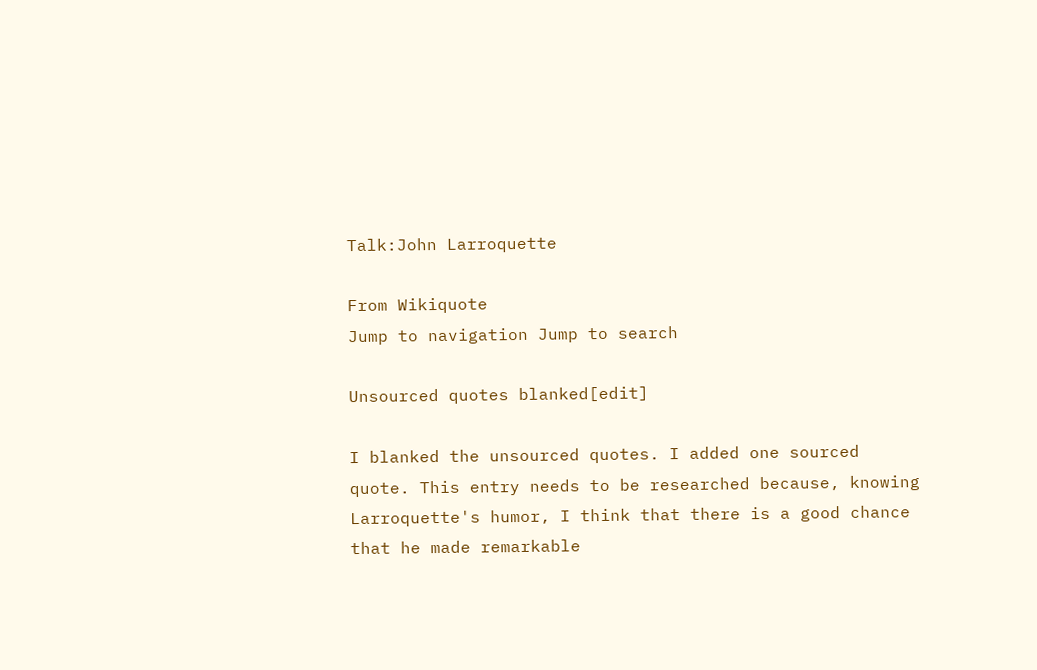Talk:John Larroquette

From Wikiquote
Jump to navigation Jump to search

Unsourced quotes blanked[edit]

I blanked the unsourced quotes. I added one sourced quote. This entry needs to be researched because, knowing Larroquette's humor, I think that there is a good chance that he made remarkable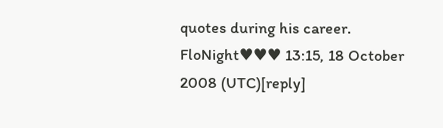quotes during his career. FloNight♥♥♥ 13:15, 18 October 2008 (UTC)[reply]